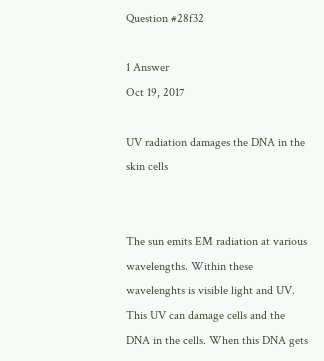Question #28f32

1 Answer
Oct 19, 2017

UV radiation damages the DNA in the skin cells


The sun emits EM radiation at various wavelengths. Within these wavelenghts is visible light and UV. This UV can damage cells and the DNA in the cells. When this DNA gets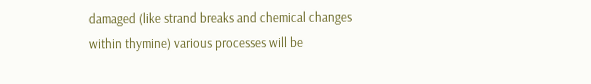damaged (like strand breaks and chemical changes within thymine) various processes will be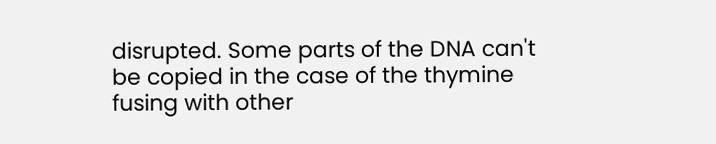disrupted. Some parts of the DNA can't be copied in the case of the thymine fusing with other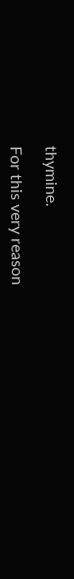thymine.

For this very reason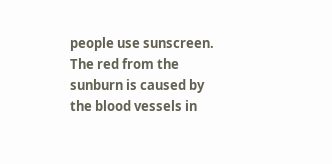people use sunscreen. The red from the sunburn is caused by the blood vessels in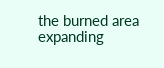the burned area expanding